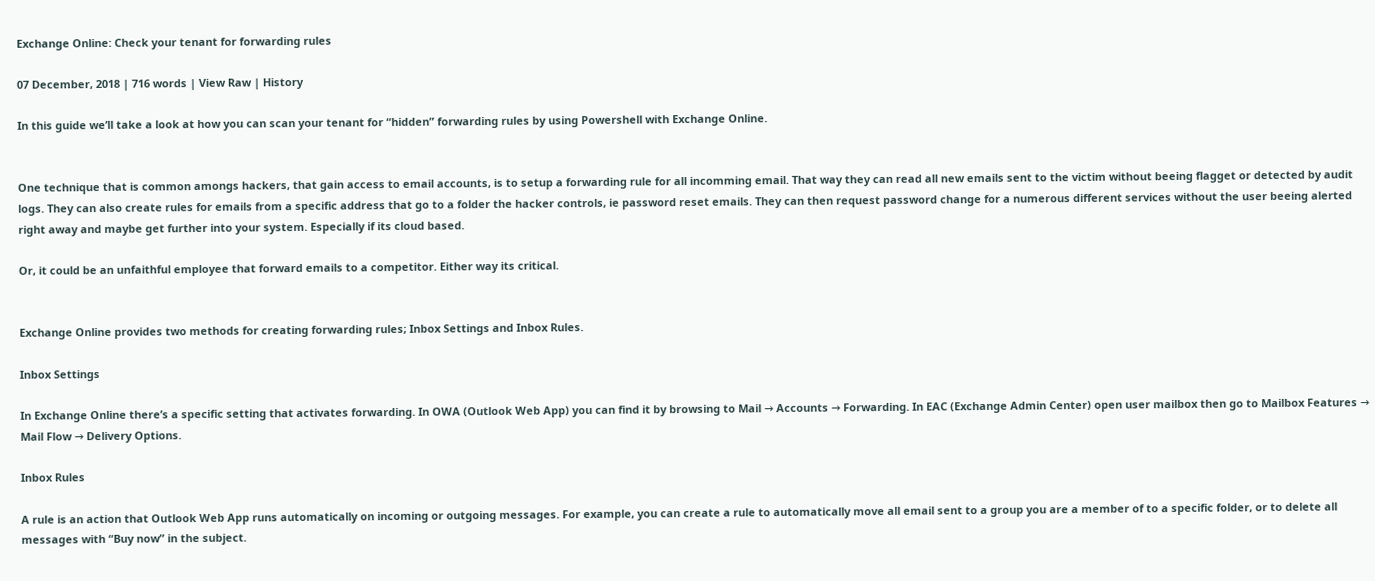Exchange Online: Check your tenant for forwarding rules

07 December, 2018 | 716 words | View Raw | History

In this guide we’ll take a look at how you can scan your tenant for “hidden” forwarding rules by using Powershell with Exchange Online.


One technique that is common amongs hackers, that gain access to email accounts, is to setup a forwarding rule for all incomming email. That way they can read all new emails sent to the victim without beeing flagget or detected by audit logs. They can also create rules for emails from a specific address that go to a folder the hacker controls, ie password reset emails. They can then request password change for a numerous different services without the user beeing alerted right away and maybe get further into your system. Especially if its cloud based.

Or, it could be an unfaithful employee that forward emails to a competitor. Either way its critical.


Exchange Online provides two methods for creating forwarding rules; Inbox Settings and Inbox Rules.

Inbox Settings

In Exchange Online there’s a specific setting that activates forwarding. In OWA (Outlook Web App) you can find it by browsing to Mail → Accounts → Forwarding. In EAC (Exchange Admin Center) open user mailbox then go to Mailbox Features → Mail Flow → Delivery Options.

Inbox Rules

A rule is an action that Outlook Web App runs automatically on incoming or outgoing messages. For example, you can create a rule to automatically move all email sent to a group you are a member of to a specific folder, or to delete all messages with “Buy now” in the subject.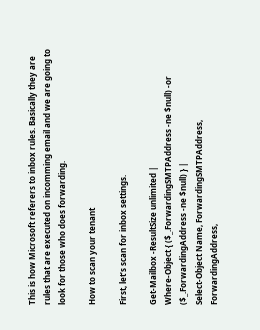This is how Microsoft referers to inbox rules. Basically they are rules that are executed on incomming email and we are going to look for those who does forwarding.

How to scan your tenant

First, let’s scan for inbox settings.

Get-Mailbox -ResultSize unlimited |
Where-Object { ($_.ForwardingSMTPAddress -ne $null) -or ($_.ForwardingAddress -ne $null) } |
Select-Object Name, ForwardingSMTPAddress, ForwardingAddress,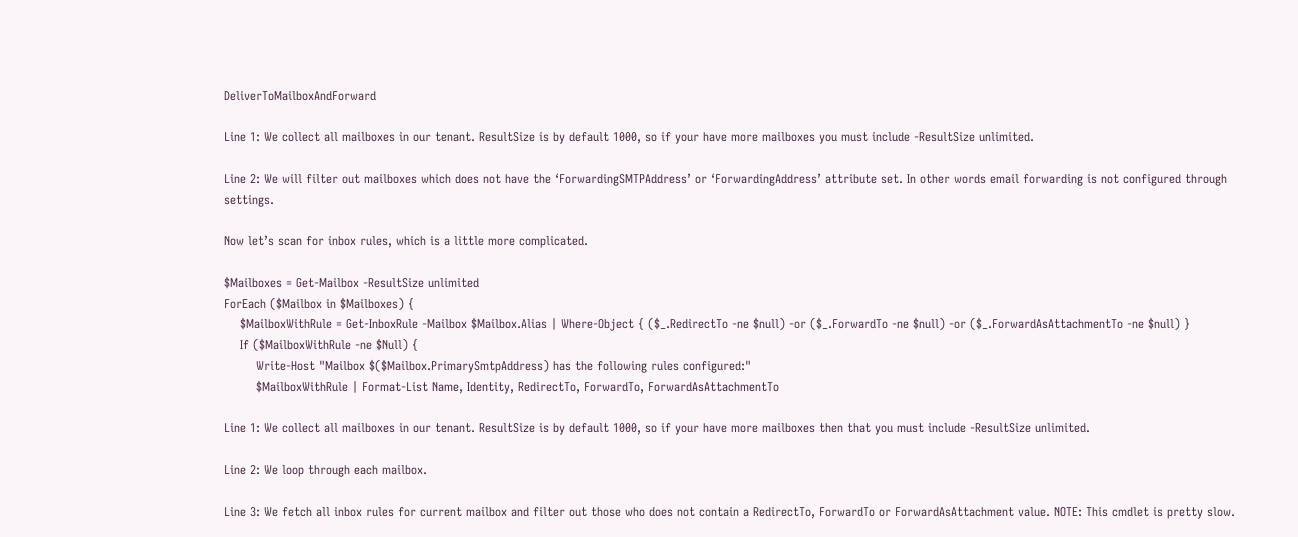DeliverToMailboxAndForward

Line 1: We collect all mailboxes in our tenant. ResultSize is by default 1000, so if your have more mailboxes you must include -ResultSize unlimited.

Line 2: We will filter out mailboxes which does not have the ‘ForwardingSMTPAddress’ or ‘ForwardingAddress’ attribute set. In other words email forwarding is not configured through settings.

Now let’s scan for inbox rules, which is a little more complicated.

$Mailboxes = Get-Mailbox -ResultSize unlimited
ForEach ($Mailbox in $Mailboxes) {
    $MailboxWithRule = Get-InboxRule -Mailbox $Mailbox.Alias | Where-Object { ($_.RedirectTo -ne $null) -or ($_.ForwardTo -ne $null) -or ($_.ForwardAsAttachmentTo -ne $null) }
    If ($MailboxWithRule -ne $Null) {
        Write-Host "Mailbox $($Mailbox.PrimarySmtpAddress) has the following rules configured:"
        $MailboxWithRule | Format-List Name, Identity, RedirectTo, ForwardTo, ForwardAsAttachmentTo

Line 1: We collect all mailboxes in our tenant. ResultSize is by default 1000, so if your have more mailboxes then that you must include -ResultSize unlimited.

Line 2: We loop through each mailbox.

Line 3: We fetch all inbox rules for current mailbox and filter out those who does not contain a RedirectTo, ForwardTo or ForwardAsAttachment value. NOTE: This cmdlet is pretty slow.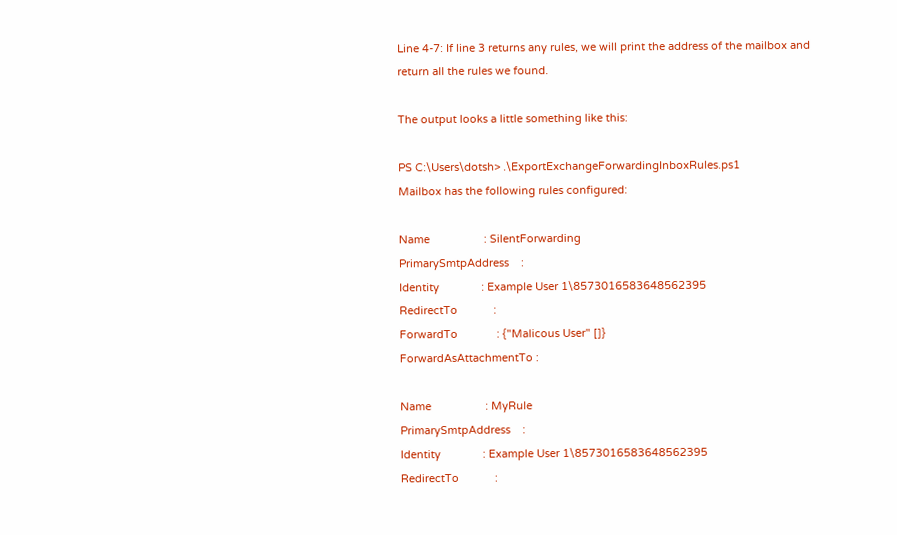Line 4-7: If line 3 returns any rules, we will print the address of the mailbox and return all the rules we found.

The output looks a little something like this:

PS C:\Users\dotsh> .\ExportExchangeForwardingInboxRules.ps1
Mailbox has the following rules configured:

Name                  : SilentForwarding
PrimarySmtpAddress    :
Identity              : Example User 1\8573016583648562395
RedirectTo            :
ForwardTo             : {"Malicous User" []}
ForwardAsAttachmentTo :

Name                  : MyRule
PrimarySmtpAddress    :
Identity              : Example User 1\8573016583648562395
RedirectTo            :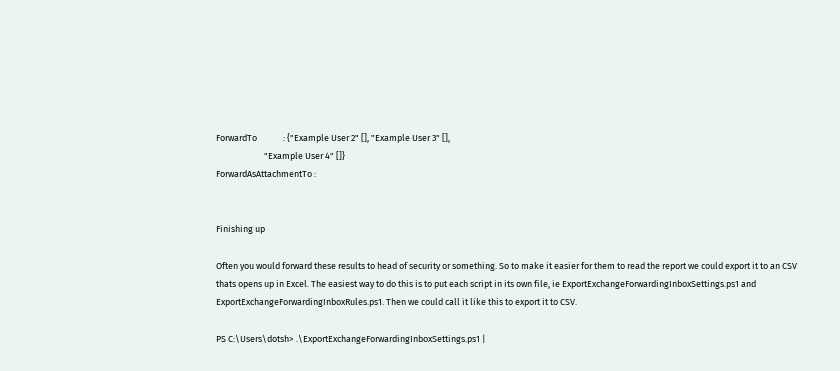ForwardTo             : {"Example User 2" [], "Example User 3" [],
                        "Example User 4" []}
ForwardAsAttachmentTo :


Finishing up

Often you would forward these results to head of security or something. So to make it easier for them to read the report we could export it to an CSV thats opens up in Excel. The easiest way to do this is to put each script in its own file, ie ExportExchangeForwardingInboxSettings.ps1 and ExportExchangeForwardingInboxRules.ps1. Then we could call it like this to export it to CSV.

PS C:\Users\dotsh> .\ExportExchangeForwardingInboxSettings.ps1 |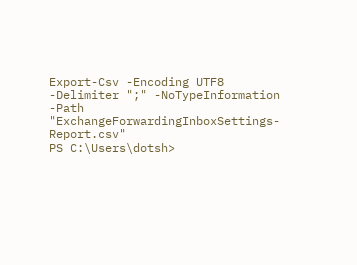Export-Csv -Encoding UTF8 -Delimiter ";" -NoTypeInformation -Path "ExchangeForwardingInboxSettings-Report.csv"
PS C:\Users\dotsh>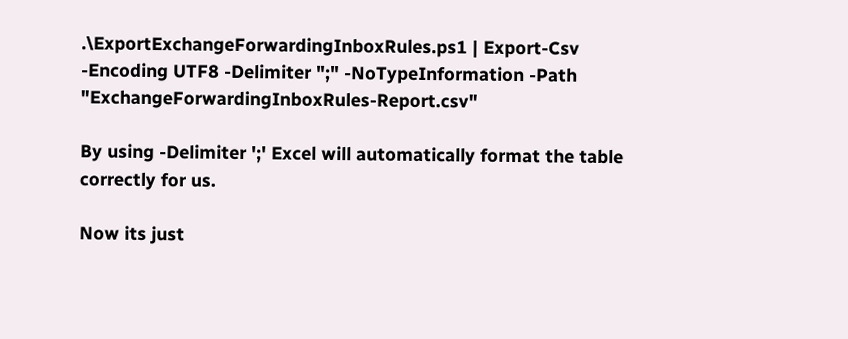.\ExportExchangeForwardingInboxRules.ps1 | Export-Csv -Encoding UTF8 -Delimiter ";" -NoTypeInformation -Path "ExchangeForwardingInboxRules-Report.csv"

By using -Delimiter ';' Excel will automatically format the table correctly for us.

Now its just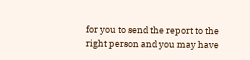for you to send the report to the right person and you may have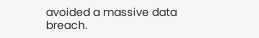avoided a massive data breach.